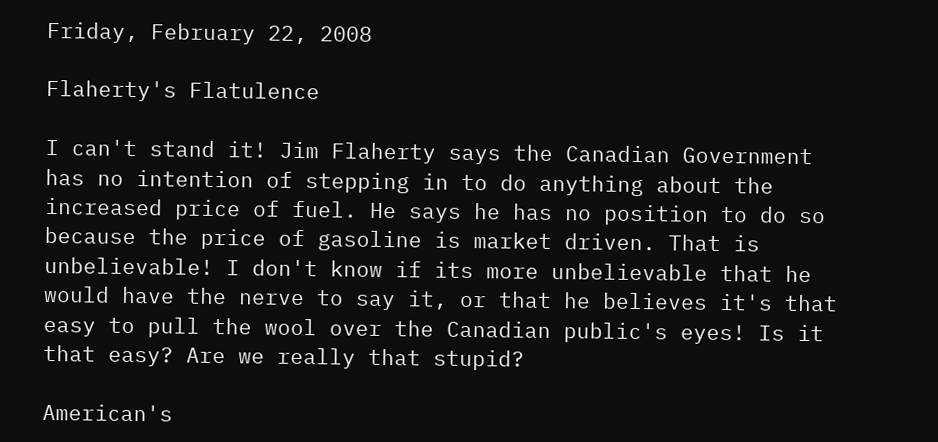Friday, February 22, 2008

Flaherty's Flatulence

I can't stand it! Jim Flaherty says the Canadian Government has no intention of stepping in to do anything about the increased price of fuel. He says he has no position to do so because the price of gasoline is market driven. That is unbelievable! I don't know if its more unbelievable that he would have the nerve to say it, or that he believes it's that easy to pull the wool over the Canadian public's eyes! Is it that easy? Are we really that stupid?

American's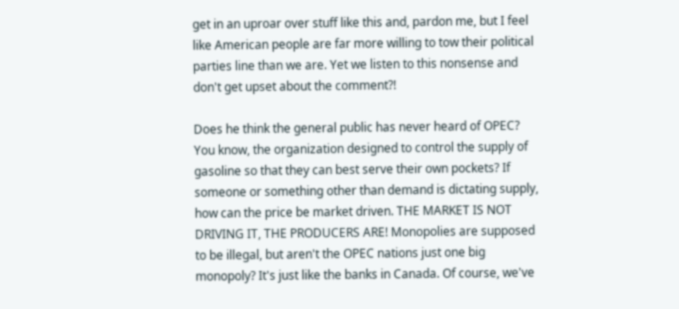get in an uproar over stuff like this and, pardon me, but I feel like American people are far more willing to tow their political parties line than we are. Yet we listen to this nonsense and don't get upset about the comment?!

Does he think the general public has never heard of OPEC? You know, the organization designed to control the supply of gasoline so that they can best serve their own pockets? If someone or something other than demand is dictating supply, how can the price be market driven. THE MARKET IS NOT DRIVING IT, THE PRODUCERS ARE! Monopolies are supposed to be illegal, but aren't the OPEC nations just one big monopoly? It's just like the banks in Canada. Of course, we've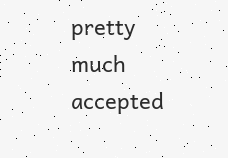pretty much accepted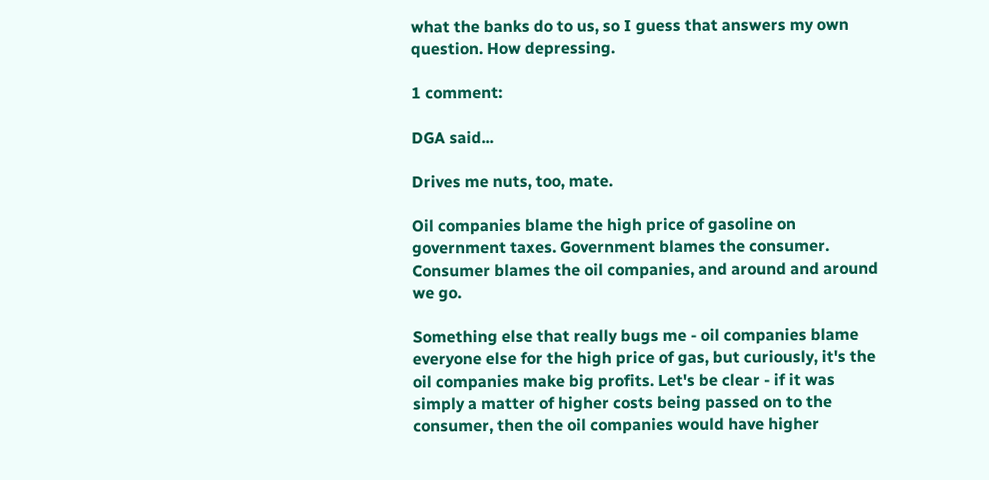what the banks do to us, so I guess that answers my own question. How depressing.

1 comment:

DGA said...

Drives me nuts, too, mate.

Oil companies blame the high price of gasoline on government taxes. Government blames the consumer. Consumer blames the oil companies, and around and around we go.

Something else that really bugs me - oil companies blame everyone else for the high price of gas, but curiously, it's the oil companies make big profits. Let's be clear - if it was simply a matter of higher costs being passed on to the consumer, then the oil companies would have higher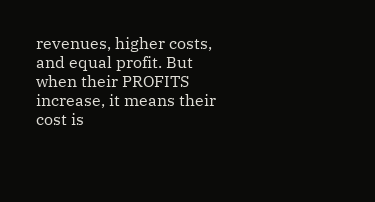revenues, higher costs, and equal profit. But when their PROFITS increase, it means their cost is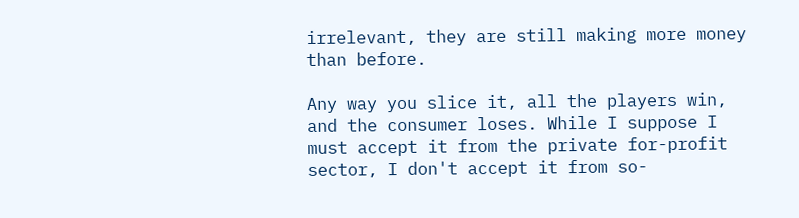irrelevant, they are still making more money than before.

Any way you slice it, all the players win, and the consumer loses. While I suppose I must accept it from the private for-profit sector, I don't accept it from so-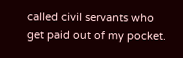called civil servants who get paid out of my pocket.